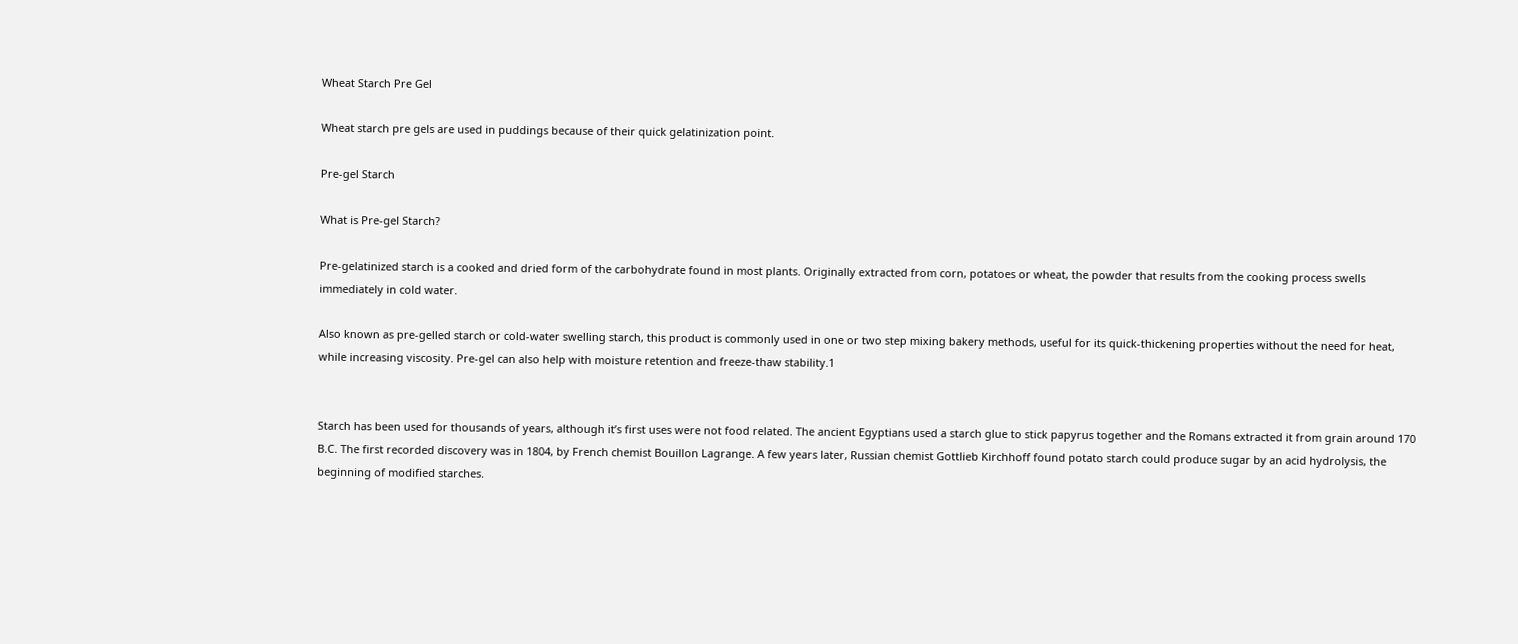Wheat Starch Pre Gel

Wheat starch pre gels are used in puddings because of their quick gelatinization point.

Pre-gel Starch

What is Pre-gel Starch?

Pre-gelatinized starch is a cooked and dried form of the carbohydrate found in most plants. Originally extracted from corn, potatoes or wheat, the powder that results from the cooking process swells immediately in cold water.

Also known as pre-gelled starch or cold-water swelling starch, this product is commonly used in one or two step mixing bakery methods, useful for its quick-thickening properties without the need for heat, while increasing viscosity. Pre-gel can also help with moisture retention and freeze-thaw stability.1


Starch has been used for thousands of years, although it’s first uses were not food related. The ancient Egyptians used a starch glue to stick papyrus together and the Romans extracted it from grain around 170 B.C. The first recorded discovery was in 1804, by French chemist Bouillon Lagrange. A few years later, Russian chemist Gottlieb Kirchhoff found potato starch could produce sugar by an acid hydrolysis, the beginning of modified starches.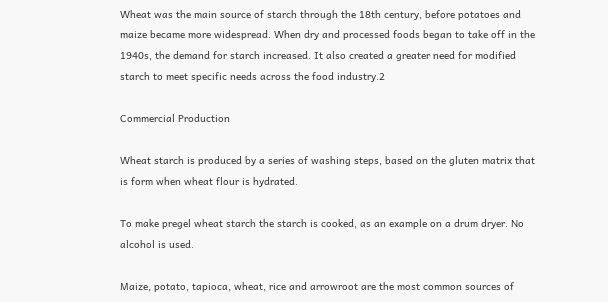Wheat was the main source of starch through the 18th century, before potatoes and maize became more widespread. When dry and processed foods began to take off in the 1940s, the demand for starch increased. It also created a greater need for modified starch to meet specific needs across the food industry.2

Commercial Production

Wheat starch is produced by a series of washing steps, based on the gluten matrix that is form when wheat flour is hydrated.

To make pregel wheat starch the starch is cooked, as an example on a drum dryer. No alcohol is used.

Maize, potato, tapioca, wheat, rice and arrowroot are the most common sources of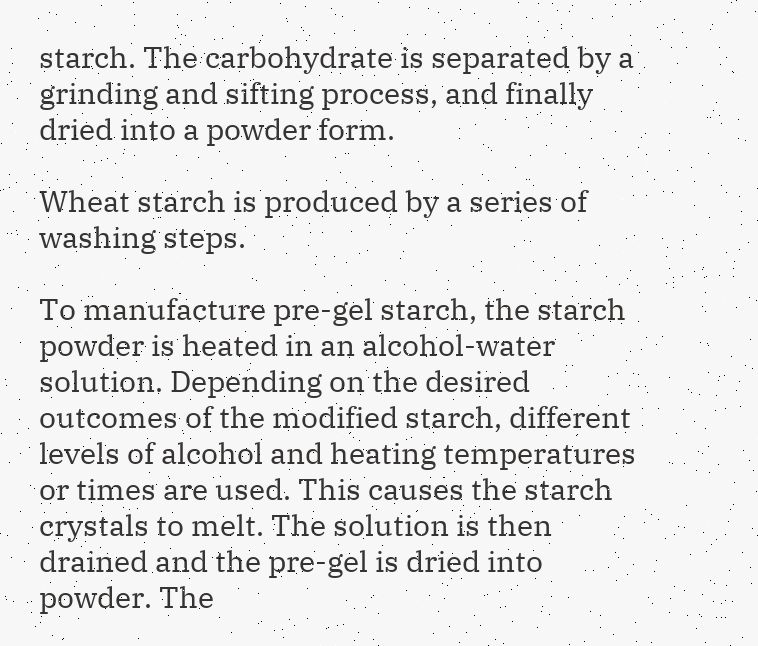starch. The carbohydrate is separated by a grinding and sifting process, and finally dried into a powder form.

Wheat starch is produced by a series of washing steps.

To manufacture pre-gel starch, the starch powder is heated in an alcohol-water solution. Depending on the desired outcomes of the modified starch, different levels of alcohol and heating temperatures or times are used. This causes the starch crystals to melt. The solution is then drained and the pre-gel is dried into powder. The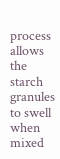process allows the starch granules to swell when mixed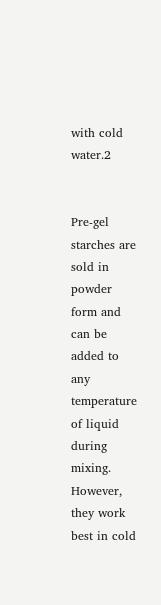with cold water.2


Pre-gel starches are sold in powder form and can be added to any temperature of liquid during mixing. However, they work best in cold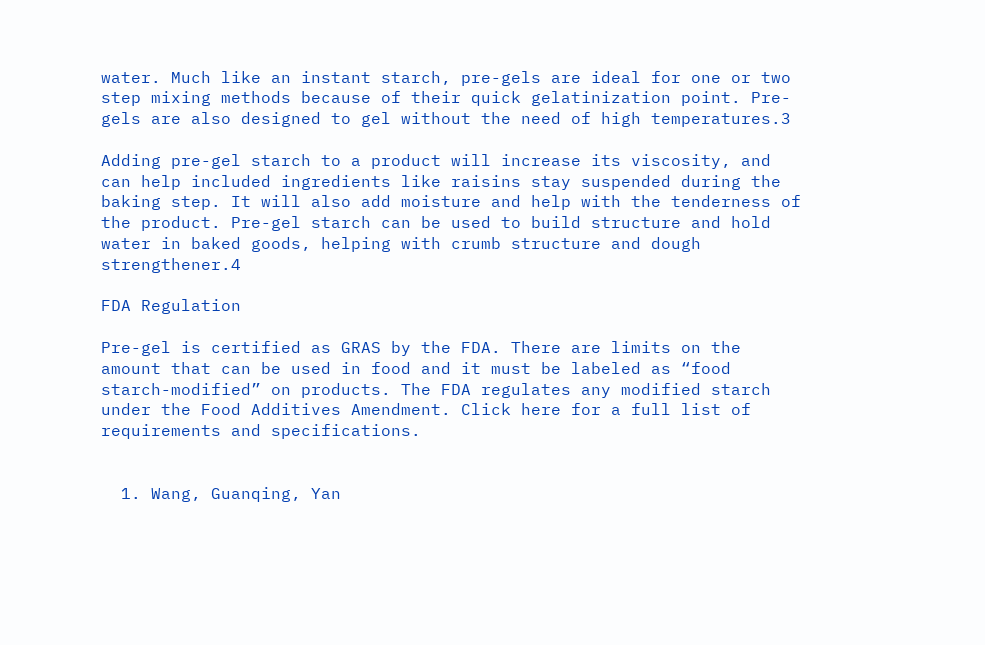water. Much like an instant starch, pre-gels are ideal for one or two step mixing methods because of their quick gelatinization point. Pre-gels are also designed to gel without the need of high temperatures.3

Adding pre-gel starch to a product will increase its viscosity, and can help included ingredients like raisins stay suspended during the baking step. It will also add moisture and help with the tenderness of the product. Pre-gel starch can be used to build structure and hold water in baked goods, helping with crumb structure and dough strengthener.4

FDA Regulation

Pre-gel is certified as GRAS by the FDA. There are limits on the amount that can be used in food and it must be labeled as “food starch-modified” on products. The FDA regulates any modified starch under the Food Additives Amendment. Click here for a full list of requirements and specifications.


  1. Wang, Guanqing, Yan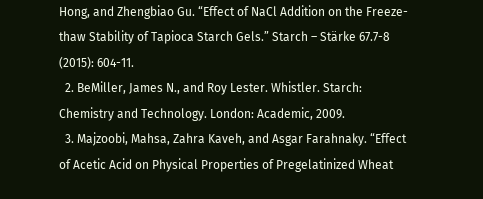Hong, and Zhengbiao Gu. “Effect of NaCl Addition on the Freeze-thaw Stability of Tapioca Starch Gels.” Starch – Stärke 67.7-8 (2015): 604-11.
  2. BeMiller, James N., and Roy Lester. Whistler. Starch: Chemistry and Technology. London: Academic, 2009.
  3. Majzoobi, Mahsa, Zahra Kaveh, and Asgar Farahnaky. “Effect of Acetic Acid on Physical Properties of Pregelatinized Wheat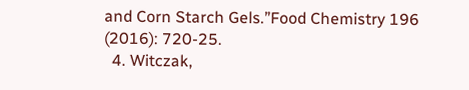and Corn Starch Gels.”Food Chemistry 196 (2016): 720-25.
  4. Witczak,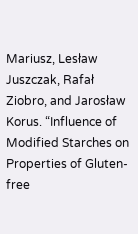Mariusz, Lesław Juszczak, Rafał Ziobro, and Jarosław Korus. “Influence of Modified Starches on Properties of Gluten-free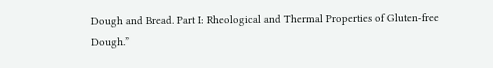Dough and Bread. Part I: Rheological and Thermal Properties of Gluten-free Dough.”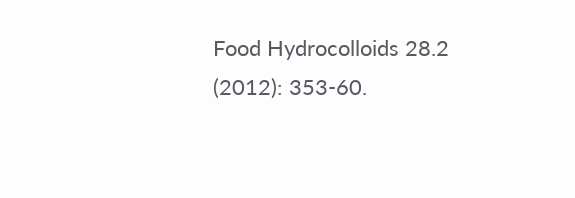Food Hydrocolloids 28.2 (2012): 353-60.